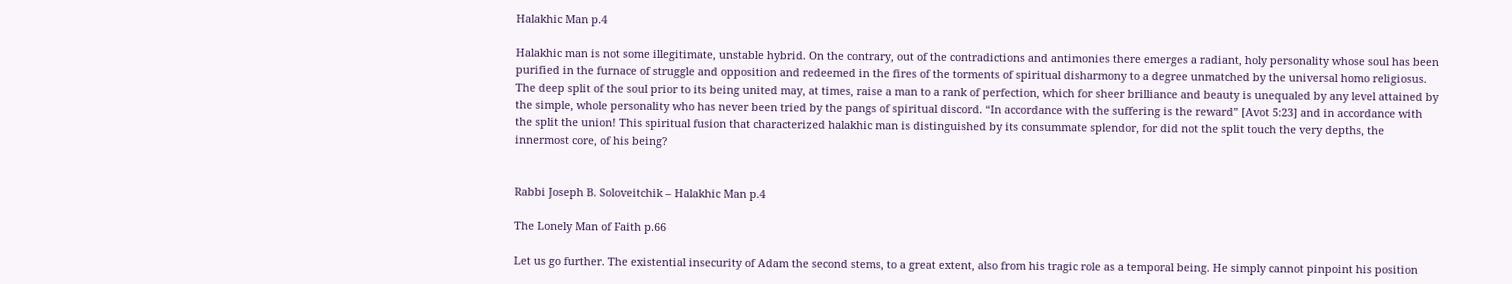Halakhic Man p.4

Halakhic man is not some illegitimate, unstable hybrid. On the contrary, out of the contradictions and antimonies there emerges a radiant, holy personality whose soul has been purified in the furnace of struggle and opposition and redeemed in the fires of the torments of spiritual disharmony to a degree unmatched by the universal homo religiosus. The deep split of the soul prior to its being united may, at times, raise a man to a rank of perfection, which for sheer brilliance and beauty is unequaled by any level attained by the simple, whole personality who has never been tried by the pangs of spiritual discord. “In accordance with the suffering is the reward” [Avot 5:23] and in accordance with the split the union! This spiritual fusion that characterized halakhic man is distinguished by its consummate splendor, for did not the split touch the very depths, the innermost core, of his being?


Rabbi Joseph B. Soloveitchik – Halakhic Man p.4

The Lonely Man of Faith p.66

Let us go further. The existential insecurity of Adam the second stems, to a great extent, also from his tragic role as a temporal being. He simply cannot pinpoint his position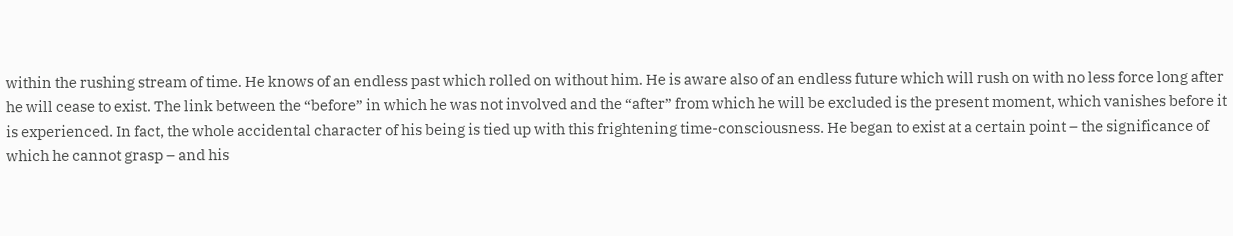within the rushing stream of time. He knows of an endless past which rolled on without him. He is aware also of an endless future which will rush on with no less force long after he will cease to exist. The link between the “before” in which he was not involved and the “after” from which he will be excluded is the present moment, which vanishes before it is experienced. In fact, the whole accidental character of his being is tied up with this frightening time-consciousness. He began to exist at a certain point – the significance of which he cannot grasp – and his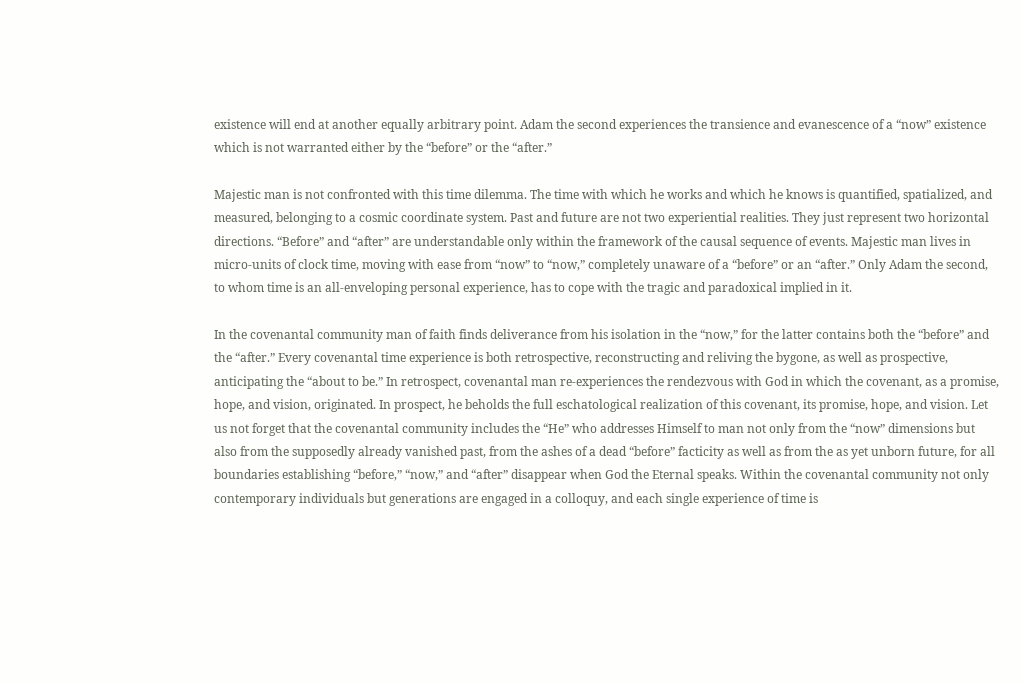existence will end at another equally arbitrary point. Adam the second experiences the transience and evanescence of a “now” existence which is not warranted either by the “before” or the “after.”

Majestic man is not confronted with this time dilemma. The time with which he works and which he knows is quantified, spatialized, and measured, belonging to a cosmic coordinate system. Past and future are not two experiential realities. They just represent two horizontal directions. “Before” and “after” are understandable only within the framework of the causal sequence of events. Majestic man lives in micro-units of clock time, moving with ease from “now” to “now,” completely unaware of a “before” or an “after.” Only Adam the second, to whom time is an all-enveloping personal experience, has to cope with the tragic and paradoxical implied in it.

In the covenantal community man of faith finds deliverance from his isolation in the “now,” for the latter contains both the “before” and the “after.” Every covenantal time experience is both retrospective, reconstructing and reliving the bygone, as well as prospective, anticipating the “about to be.” In retrospect, covenantal man re-experiences the rendezvous with God in which the covenant, as a promise, hope, and vision, originated. In prospect, he beholds the full eschatological realization of this covenant, its promise, hope, and vision. Let us not forget that the covenantal community includes the “He” who addresses Himself to man not only from the “now” dimensions but also from the supposedly already vanished past, from the ashes of a dead “before” facticity as well as from the as yet unborn future, for all boundaries establishing “before,” “now,” and “after” disappear when God the Eternal speaks. Within the covenantal community not only contemporary individuals but generations are engaged in a colloquy, and each single experience of time is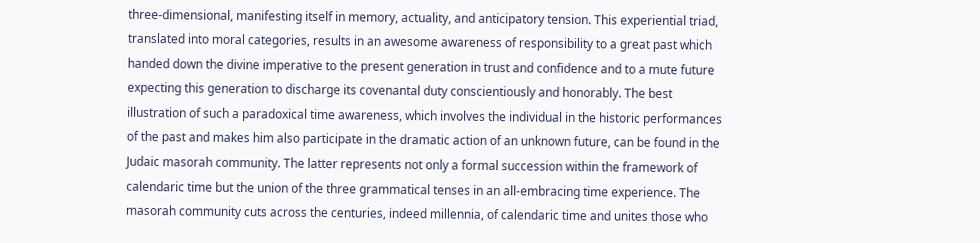three-dimensional, manifesting itself in memory, actuality, and anticipatory tension. This experiential triad, translated into moral categories, results in an awesome awareness of responsibility to a great past which handed down the divine imperative to the present generation in trust and confidence and to a mute future expecting this generation to discharge its covenantal duty conscientiously and honorably. The best illustration of such a paradoxical time awareness, which involves the individual in the historic performances of the past and makes him also participate in the dramatic action of an unknown future, can be found in the Judaic masorah community. The latter represents not only a formal succession within the framework of calendaric time but the union of the three grammatical tenses in an all-embracing time experience. The masorah community cuts across the centuries, indeed millennia, of calendaric time and unites those who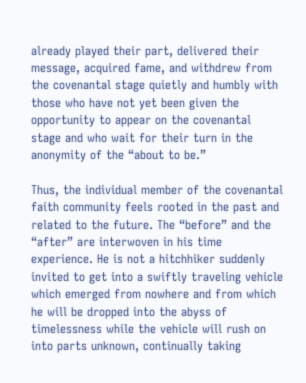already played their part, delivered their message, acquired fame, and withdrew from the covenantal stage quietly and humbly with those who have not yet been given the opportunity to appear on the covenantal stage and who wait for their turn in the anonymity of the “about to be.”

Thus, the individual member of the covenantal faith community feels rooted in the past and related to the future. The “before” and the “after” are interwoven in his time experience. He is not a hitchhiker suddenly invited to get into a swiftly traveling vehicle which emerged from nowhere and from which he will be dropped into the abyss of timelessness while the vehicle will rush on into parts unknown, continually taking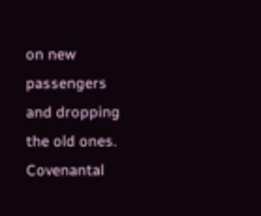on new passengers and dropping the old ones. Covenantal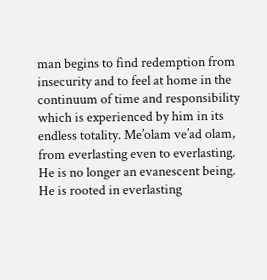man begins to find redemption from insecurity and to feel at home in the continuum of time and responsibility which is experienced by him in its endless totality. Me’olam ve’ad olam, from everlasting even to everlasting. He is no longer an evanescent being. He is rooted in everlasting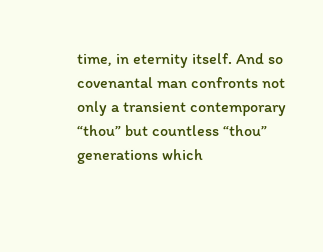time, in eternity itself. And so covenantal man confronts not only a transient contemporary “thou” but countless “thou” generations which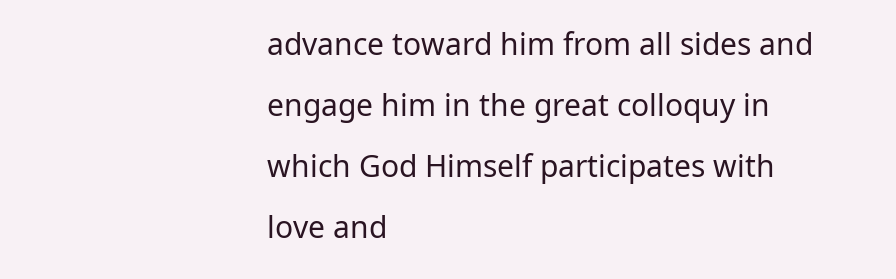advance toward him from all sides and engage him in the great colloquy in which God Himself participates with love and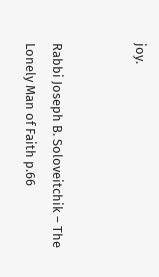joy.


Rabbi Joseph B. Soloveitchik – The Lonely Man of Faith p.66